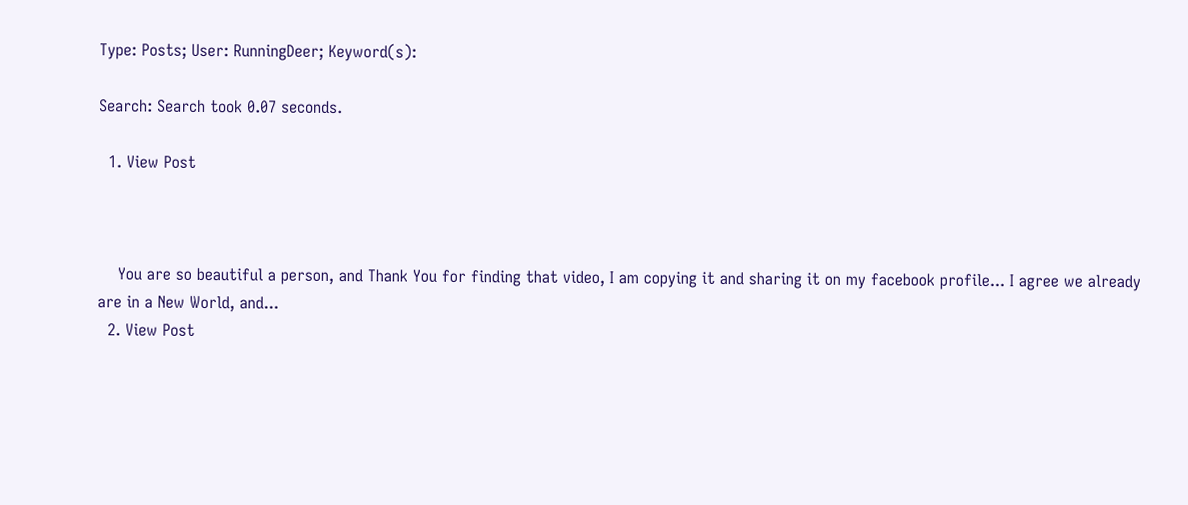Type: Posts; User: RunningDeer; Keyword(s):

Search: Search took 0.07 seconds.

  1. View Post



    You are so beautiful a person, and Thank You for finding that video, I am copying it and sharing it on my facebook profile... I agree we already are in a New World, and...
  2. View Post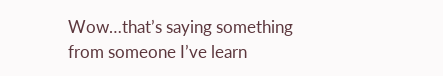Wow…that’s saying something from someone I’ve learn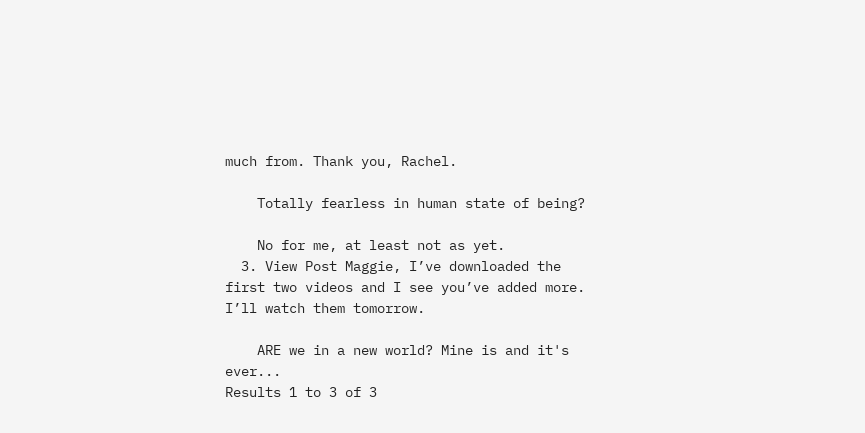much from. Thank you, Rachel.

    Totally fearless in human state of being?

    No for me, at least not as yet.
  3. View Post Maggie, I’ve downloaded the first two videos and I see you’ve added more. I’ll watch them tomorrow.

    ARE we in a new world? Mine is and it's ever...
Results 1 to 3 of 3